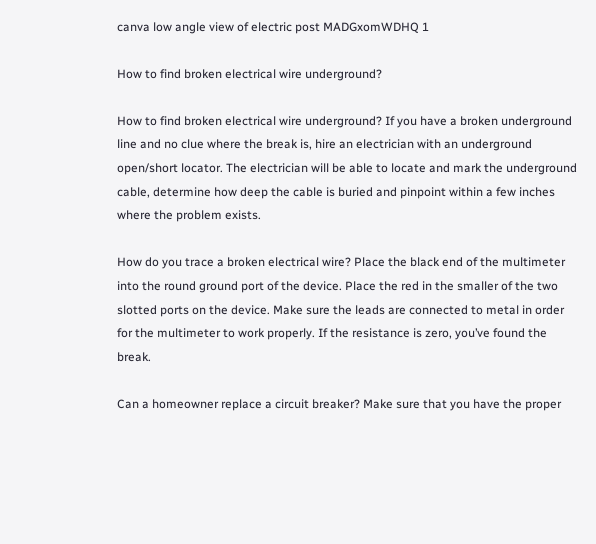canva low angle view of electric post MADGxomWDHQ 1

How to find broken electrical wire underground?

How to find broken electrical wire underground? If you have a broken underground line and no clue where the break is, hire an electrician with an underground open/short locator. The electrician will be able to locate and mark the underground cable, determine how deep the cable is buried and pinpoint within a few inches where the problem exists.

How do you trace a broken electrical wire? Place the black end of the multimeter into the round ground port of the device. Place the red in the smaller of the two slotted ports on the device. Make sure the leads are connected to metal in order for the multimeter to work properly. If the resistance is zero, you’ve found the break.

Can a homeowner replace a circuit breaker? Make sure that you have the proper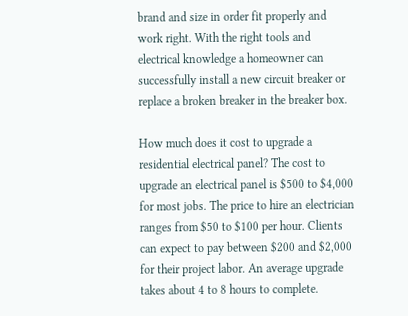brand and size in order fit properly and work right. With the right tools and electrical knowledge a homeowner can successfully install a new circuit breaker or replace a broken breaker in the breaker box.

How much does it cost to upgrade a residential electrical panel? The cost to upgrade an electrical panel is $500 to $4,000 for most jobs. The price to hire an electrician ranges from $50 to $100 per hour. Clients can expect to pay between $200 and $2,000 for their project labor. An average upgrade takes about 4 to 8 hours to complete.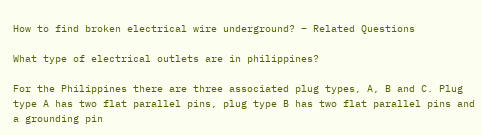How to find broken electrical wire underground? – Related Questions

What type of electrical outlets are in philippines?

For the Philippines there are three associated plug types, A, B and C. Plug type A has two flat parallel pins, plug type B has two flat parallel pins and a grounding pin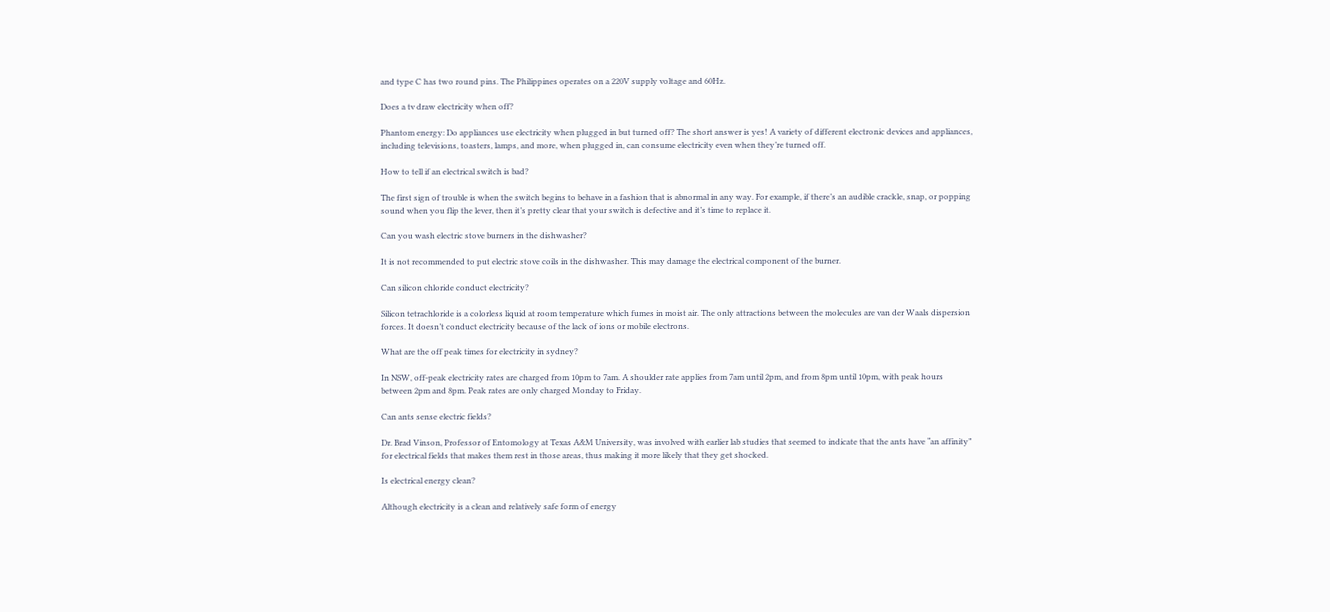and type C has two round pins. The Philippines operates on a 220V supply voltage and 60Hz.

Does a tv draw electricity when off?

Phantom energy: Do appliances use electricity when plugged in but turned off? The short answer is yes! A variety of different electronic devices and appliances, including televisions, toasters, lamps, and more, when plugged in, can consume electricity even when they’re turned off.

How to tell if an electrical switch is bad?

The first sign of trouble is when the switch begins to behave in a fashion that is abnormal in any way. For example, if there’s an audible crackle, snap, or popping sound when you flip the lever, then it’s pretty clear that your switch is defective and it’s time to replace it.

Can you wash electric stove burners in the dishwasher?

It is not recommended to put electric stove coils in the dishwasher. This may damage the electrical component of the burner.

Can silicon chloride conduct electricity?

Silicon tetrachloride is a colorless liquid at room temperature which fumes in moist air. The only attractions between the molecules are van der Waals dispersion forces. It doesn’t conduct electricity because of the lack of ions or mobile electrons.

What are the off peak times for electricity in sydney?

In NSW, off-peak electricity rates are charged from 10pm to 7am. A shoulder rate applies from 7am until 2pm, and from 8pm until 10pm, with peak hours between 2pm and 8pm. Peak rates are only charged Monday to Friday.

Can ants sense electric fields?

Dr. Brad Vinson, Professor of Entomology at Texas A&M University, was involved with earlier lab studies that seemed to indicate that the ants have “an affinity” for electrical fields that makes them rest in those areas, thus making it more likely that they get shocked.

Is electrical energy clean?

Although electricity is a clean and relatively safe form of energy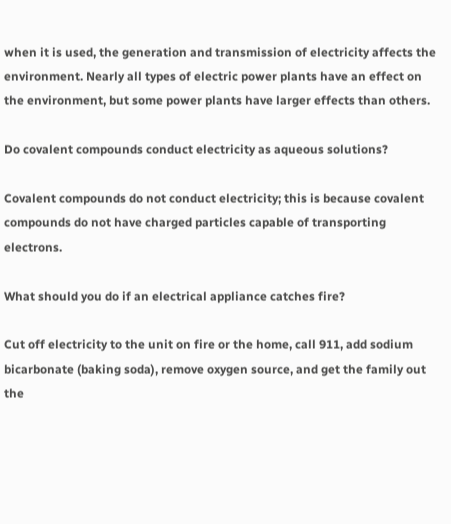when it is used, the generation and transmission of electricity affects the environment. Nearly all types of electric power plants have an effect on the environment, but some power plants have larger effects than others.

Do covalent compounds conduct electricity as aqueous solutions?

Covalent compounds do not conduct electricity; this is because covalent compounds do not have charged particles capable of transporting electrons.

What should you do if an electrical appliance catches fire?

Cut off electricity to the unit on fire or the home, call 911, add sodium bicarbonate (baking soda), remove oxygen source, and get the family out the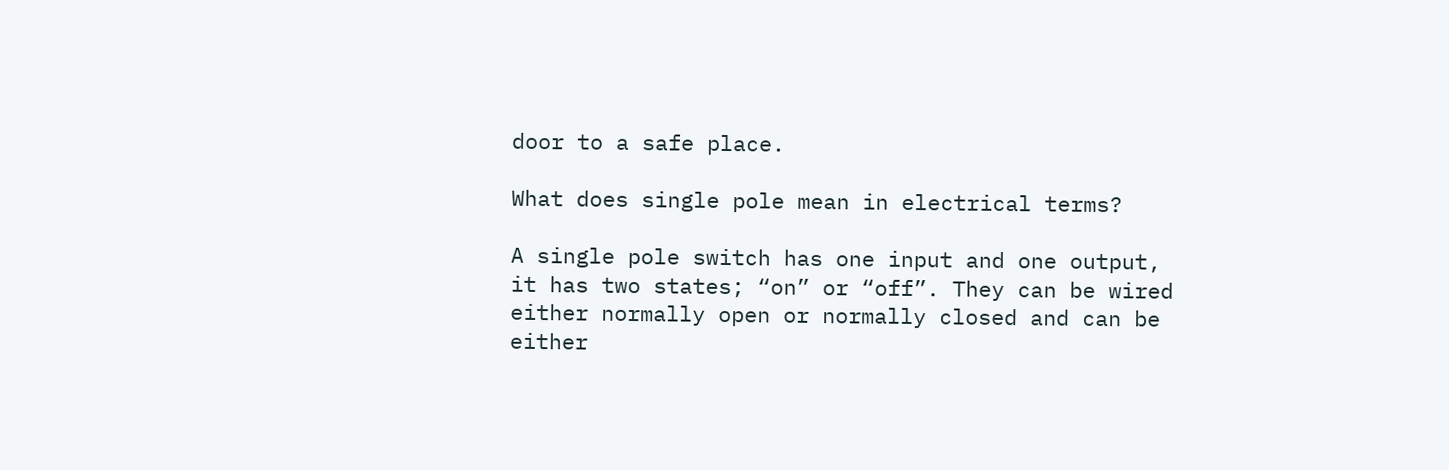door to a safe place.

What does single pole mean in electrical terms?

A single pole switch has one input and one output, it has two states; “on” or “off”. They can be wired either normally open or normally closed and can be either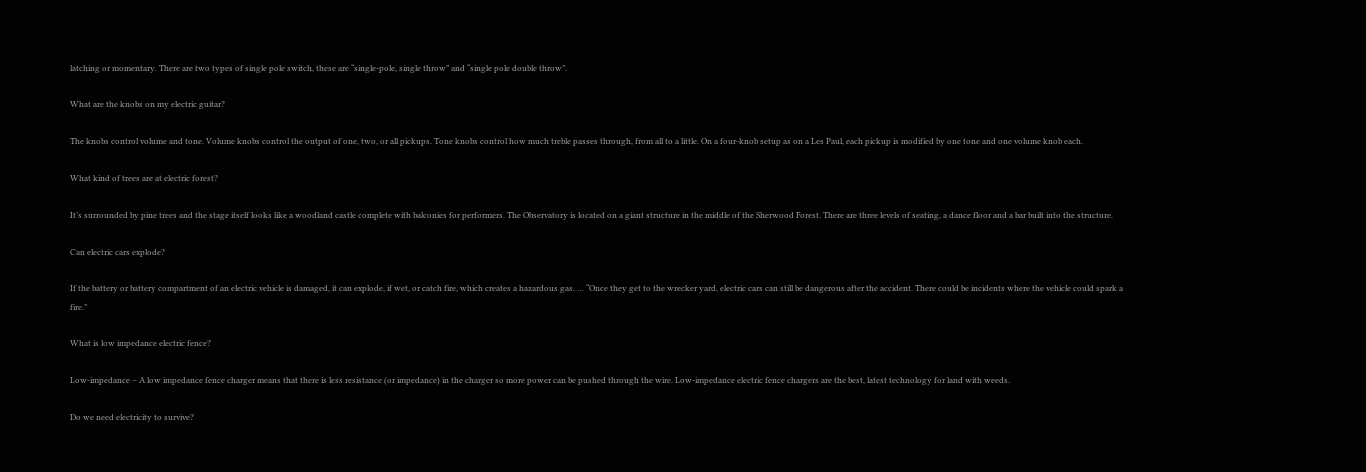latching or momentary. There are two types of single pole switch, these are “single-pole, single throw” and “single pole double throw”.

What are the knobs on my electric guitar?

The knobs control volume and tone. Volume knobs control the output of one, two, or all pickups. Tone knobs control how much treble passes through, from all to a little. On a four-knob setup as on a Les Paul, each pickup is modified by one tone and one volume knob each.

What kind of trees are at electric forest?

It’s surrounded by pine trees and the stage itself looks like a woodland castle complete with balconies for performers. The Observatory is located on a giant structure in the middle of the Sherwood Forest. There are three levels of seating, a dance floor and a bar built into the structure.

Can electric cars explode?

If the battery or battery compartment of an electric vehicle is damaged, it can explode, if wet, or catch fire, which creates a hazardous gas. … “Once they get to the wrecker yard, electric cars can still be dangerous after the accident. There could be incidents where the vehicle could spark a fire.”

What is low impedance electric fence?

Low-impedance – A low impedance fence charger means that there is less resistance (or impedance) in the charger so more power can be pushed through the wire. Low-impedance electric fence chargers are the best, latest technology for land with weeds.

Do we need electricity to survive?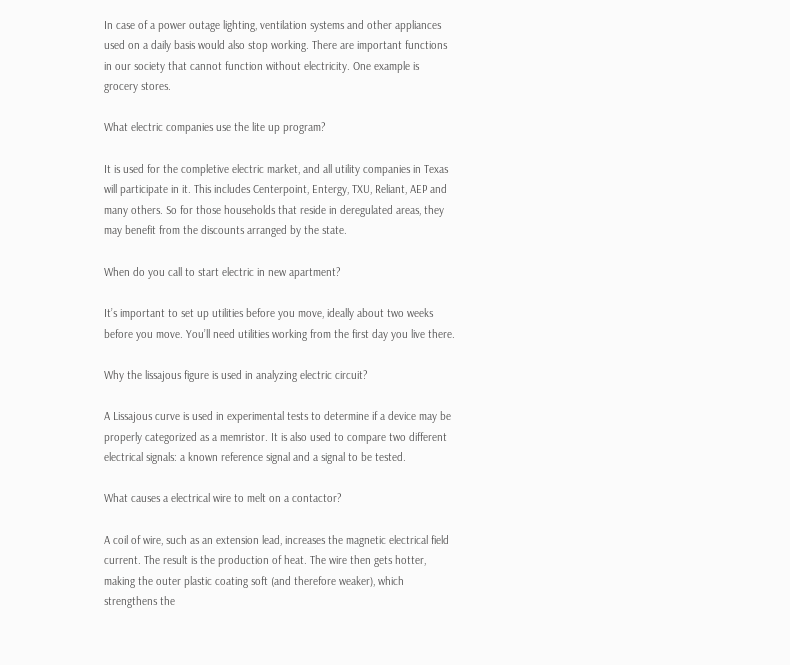In case of a power outage lighting, ventilation systems and other appliances used on a daily basis would also stop working. There are important functions in our society that cannot function without electricity. One example is grocery stores.

What electric companies use the lite up program?

It is used for the completive electric market, and all utility companies in Texas will participate in it. This includes Centerpoint, Entergy, TXU, Reliant, AEP and many others. So for those households that reside in deregulated areas, they may benefit from the discounts arranged by the state.

When do you call to start electric in new apartment?

It’s important to set up utilities before you move, ideally about two weeks before you move. You’ll need utilities working from the first day you live there.

Why the lissajous figure is used in analyzing electric circuit?

A Lissajous curve is used in experimental tests to determine if a device may be properly categorized as a memristor. It is also used to compare two different electrical signals: a known reference signal and a signal to be tested.

What causes a electrical wire to melt on a contactor?

A coil of wire, such as an extension lead, increases the magnetic electrical field current. The result is the production of heat. The wire then gets hotter, making the outer plastic coating soft (and therefore weaker), which strengthens the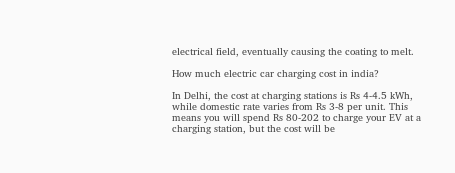electrical field, eventually causing the coating to melt.

How much electric car charging cost in india?

In Delhi, the cost at charging stations is Rs 4-4.5 kWh, while domestic rate varies from Rs 3-8 per unit. This means you will spend Rs 80-202 to charge your EV at a charging station, but the cost will be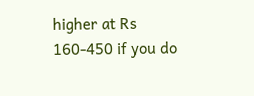higher at Rs 160-450 if you do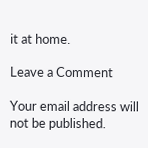it at home.

Leave a Comment

Your email address will not be published.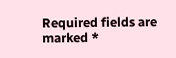Required fields are marked *